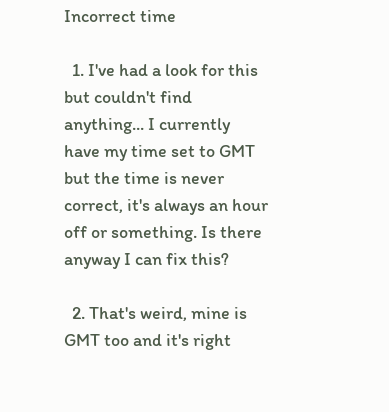Incorrect time

  1. I've had a look for this but couldn't find anything... I currently have my time set to GMT but the time is never correct, it's always an hour off or something. Is there anyway I can fix this?

  2. That's weird, mine is GMT too and it's right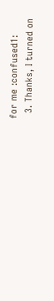for me :confused1:
  3. Thanks, I turned on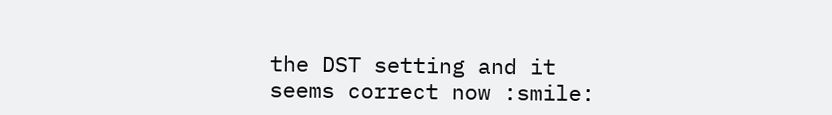the DST setting and it seems correct now :smile: